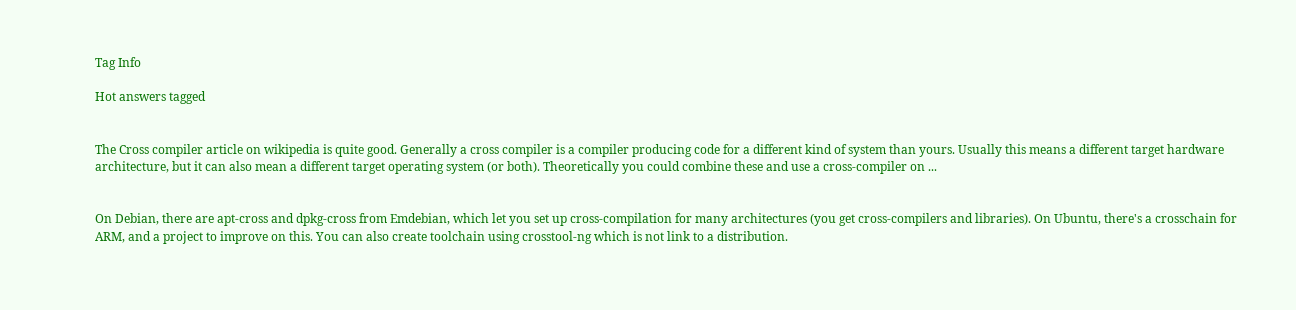Tag Info

Hot answers tagged


The Cross compiler article on wikipedia is quite good. Generally a cross compiler is a compiler producing code for a different kind of system than yours. Usually this means a different target hardware architecture, but it can also mean a different target operating system (or both). Theoretically you could combine these and use a cross-compiler on ...


On Debian, there are apt-cross and dpkg-cross from Emdebian, which let you set up cross-compilation for many architectures (you get cross-compilers and libraries). On Ubuntu, there's a crosschain for ARM, and a project to improve on this. You can also create toolchain using crosstool-ng which is not link to a distribution.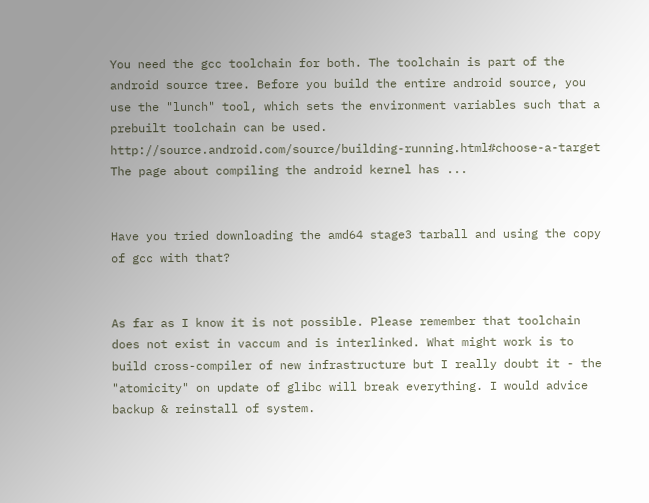You need the gcc toolchain for both. The toolchain is part of the android source tree. Before you build the entire android source, you use the "lunch" tool, which sets the environment variables such that a prebuilt toolchain can be used. http://source.android.com/source/building-running.html#choose-a-target The page about compiling the android kernel has ...


Have you tried downloading the amd64 stage3 tarball and using the copy of gcc with that?


As far as I know it is not possible. Please remember that toolchain does not exist in vaccum and is interlinked. What might work is to build cross-compiler of new infrastructure but I really doubt it - the "atomicity" on update of glibc will break everything. I would advice backup & reinstall of system.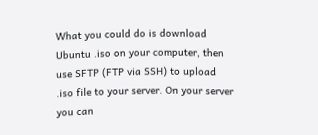What you could do is download Ubuntu .iso on your computer, then use SFTP (FTP via SSH) to upload .iso file to your server. On your server you can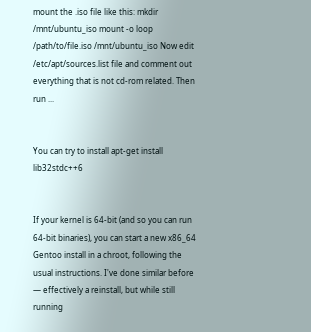mount the .iso file like this: mkdir /mnt/ubuntu_iso mount -o loop /path/to/file.iso /mnt/ubuntu_iso Now edit /etc/apt/sources.list file and comment out everything that is not cd-rom related. Then run ...


You can try to install apt-get install lib32stdc++6


If your kernel is 64-bit (and so you can run 64-bit binaries), you can start a new x86_64 Gentoo install in a chroot, following the usual instructions. I've done similar before — effectively a reinstall, but while still running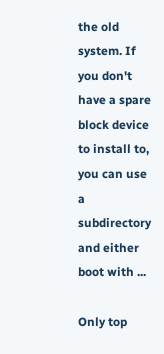the old system. If you don't have a spare block device to install to, you can use a subdirectory and either boot with ...

Only top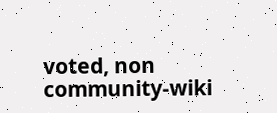voted, non community-wiki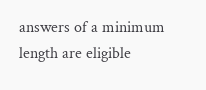answers of a minimum length are eligible